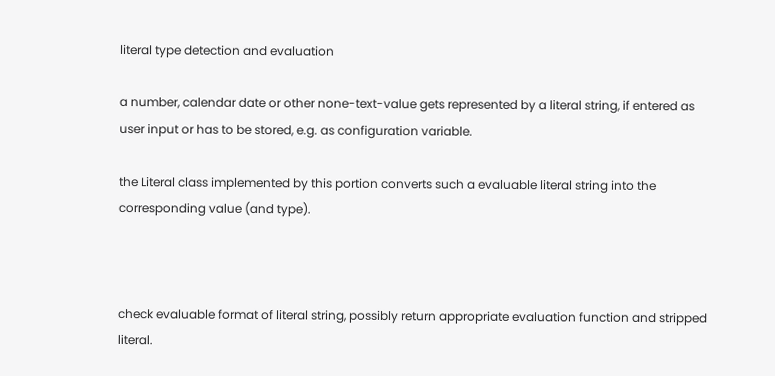literal type detection and evaluation

a number, calendar date or other none-text-value gets represented by a literal string, if entered as user input or has to be stored, e.g. as configuration variable.

the Literal class implemented by this portion converts such a evaluable literal string into the corresponding value (and type).



check evaluable format of literal string, possibly return appropriate evaluation function and stripped literal.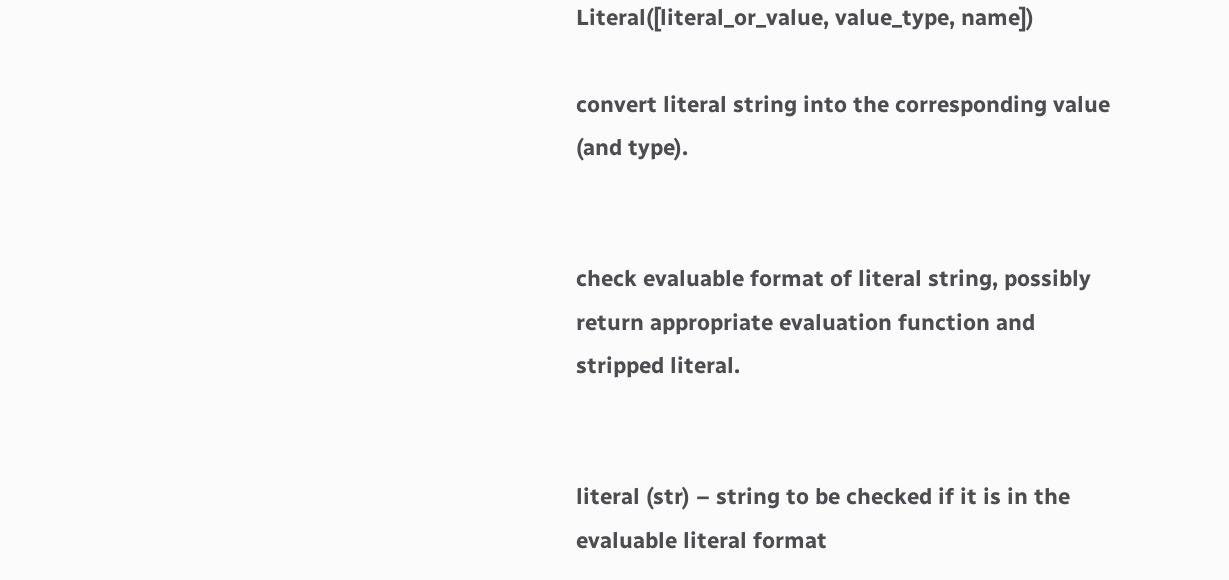Literal([literal_or_value, value_type, name])

convert literal string into the corresponding value (and type).


check evaluable format of literal string, possibly return appropriate evaluation function and stripped literal.


literal (str) – string to be checked if it is in the evaluable literal format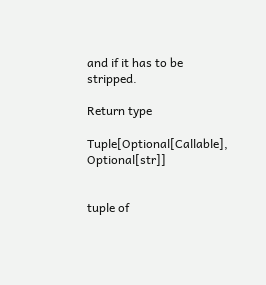and if it has to be stripped.

Return type

Tuple[Optional[Callable], Optional[str]]


tuple of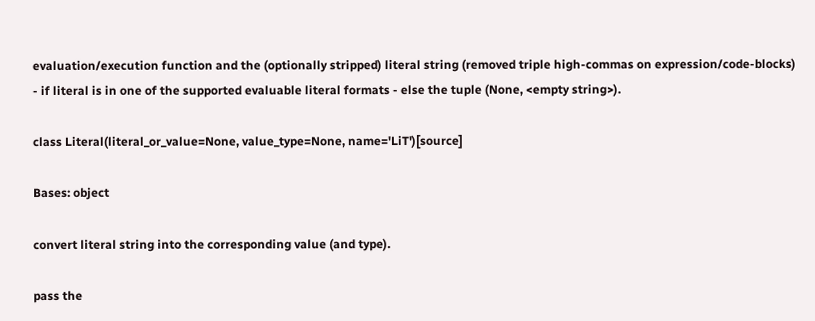evaluation/execution function and the (optionally stripped) literal string (removed triple high-commas on expression/code-blocks) - if literal is in one of the supported evaluable literal formats - else the tuple (None, <empty string>).

class Literal(literal_or_value=None, value_type=None, name='LiT')[source]

Bases: object

convert literal string into the corresponding value (and type).

pass the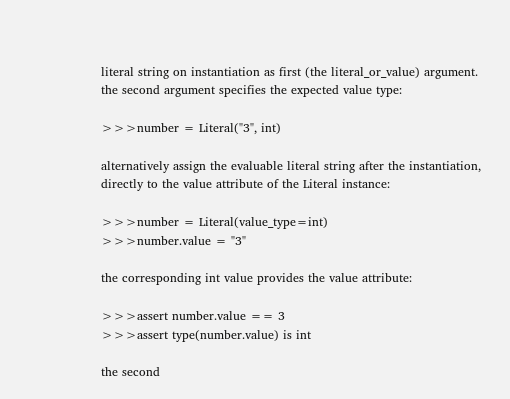literal string on instantiation as first (the literal_or_value) argument. the second argument specifies the expected value type:

>>>number = Literal("3", int)

alternatively assign the evaluable literal string after the instantiation, directly to the value attribute of the Literal instance:

>>>number = Literal(value_type=int)
>>>number.value = "3"

the corresponding int value provides the value attribute:

>>>assert number.value == 3
>>>assert type(number.value) is int

the second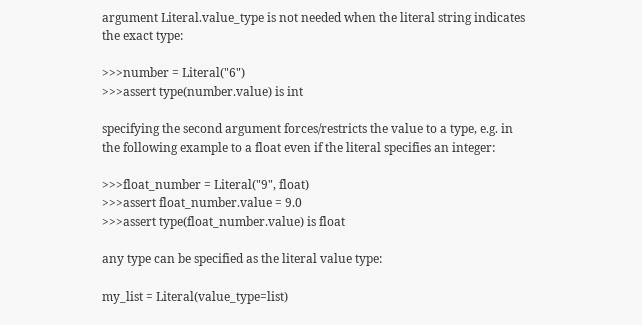argument Literal.value_type is not needed when the literal string indicates the exact type:

>>>number = Literal("6")
>>>assert type(number.value) is int

specifying the second argument forces/restricts the value to a type, e.g. in the following example to a float even if the literal specifies an integer:

>>>float_number = Literal("9", float)
>>>assert float_number.value = 9.0
>>>assert type(float_number.value) is float

any type can be specified as the literal value type:

my_list = Literal(value_type=list)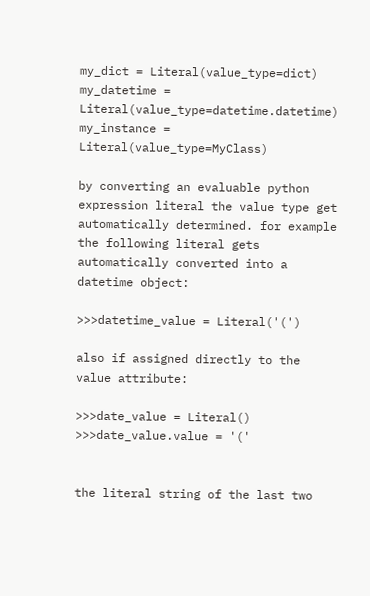my_dict = Literal(value_type=dict)
my_datetime = Literal(value_type=datetime.datetime)
my_instance = Literal(value_type=MyClass)

by converting an evaluable python expression literal the value type get automatically determined. for example the following literal gets automatically converted into a datetime object:

>>>datetime_value = Literal('(')

also if assigned directly to the value attribute:

>>>date_value = Literal()
>>>date_value.value = '('


the literal string of the last two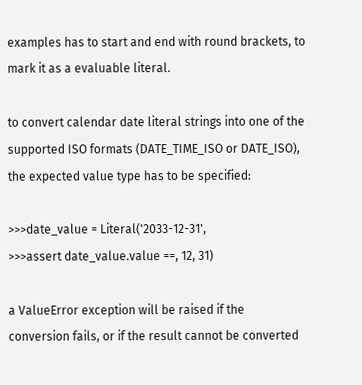examples has to start and end with round brackets, to mark it as a evaluable literal.

to convert calendar date literal strings into one of the supported ISO formats (DATE_TIME_ISO or DATE_ISO), the expected value type has to be specified:

>>>date_value = Literal('2033-12-31',
>>>assert date_value.value ==, 12, 31)

a ValueError exception will be raised if the conversion fails, or if the result cannot be converted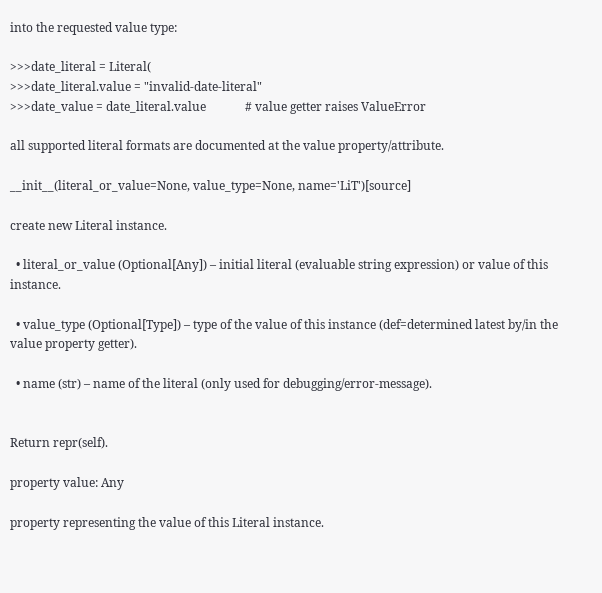into the requested value type:

>>>date_literal = Literal(
>>>date_literal.value = "invalid-date-literal"
>>>date_value = date_literal.value             # value getter raises ValueError

all supported literal formats are documented at the value property/attribute.

__init__(literal_or_value=None, value_type=None, name='LiT')[source]

create new Literal instance.

  • literal_or_value (Optional[Any]) – initial literal (evaluable string expression) or value of this instance.

  • value_type (Optional[Type]) – type of the value of this instance (def=determined latest by/in the value property getter).

  • name (str) – name of the literal (only used for debugging/error-message).


Return repr(self).

property value: Any

property representing the value of this Literal instance.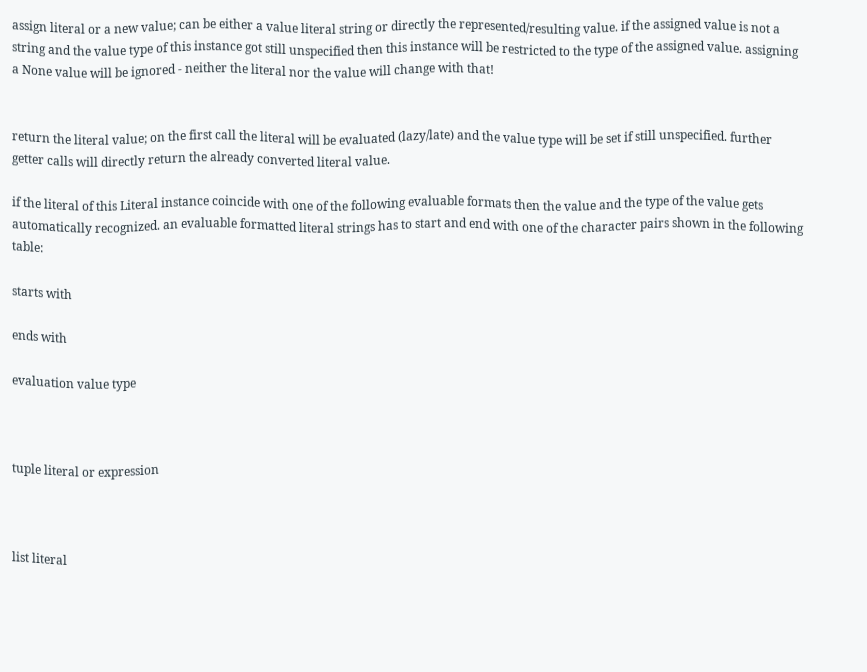assign literal or a new value; can be either a value literal string or directly the represented/resulting value. if the assigned value is not a string and the value type of this instance got still unspecified then this instance will be restricted to the type of the assigned value. assigning a None value will be ignored - neither the literal nor the value will change with that!


return the literal value; on the first call the literal will be evaluated (lazy/late) and the value type will be set if still unspecified. further getter calls will directly return the already converted literal value.

if the literal of this Literal instance coincide with one of the following evaluable formats then the value and the type of the value gets automatically recognized. an evaluable formatted literal strings has to start and end with one of the character pairs shown in the following table:

starts with

ends with

evaluation value type



tuple literal or expression



list literal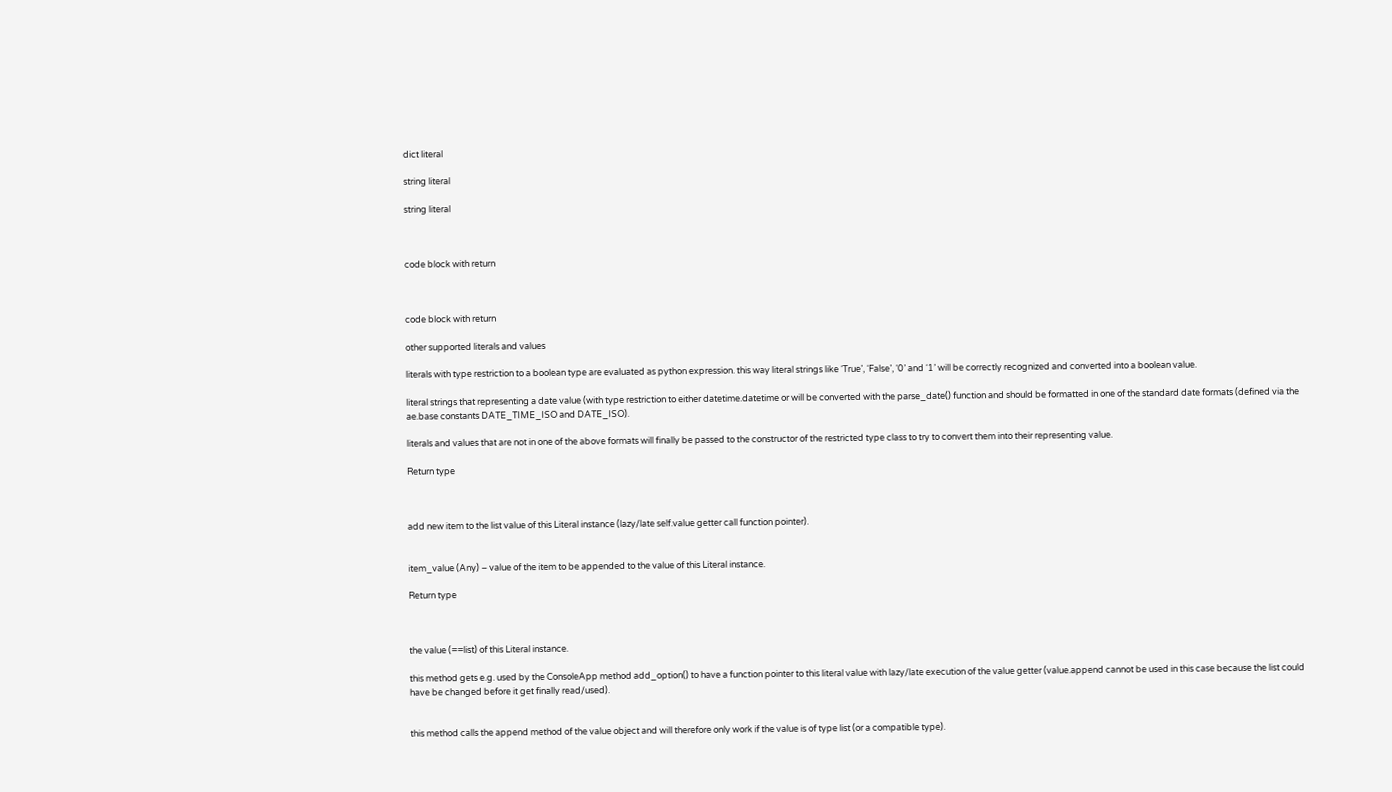dict literal

string literal

string literal



code block with return



code block with return

other supported literals and values

literals with type restriction to a boolean type are evaluated as python expression. this way literal strings like ‘True’, ‘False’, ‘0’ and ‘1’ will be correctly recognized and converted into a boolean value.

literal strings that representing a date value (with type restriction to either datetime.datetime or will be converted with the parse_date() function and should be formatted in one of the standard date formats (defined via the ae.base constants DATE_TIME_ISO and DATE_ISO).

literals and values that are not in one of the above formats will finally be passed to the constructor of the restricted type class to try to convert them into their representing value.

Return type



add new item to the list value of this Literal instance (lazy/late self.value getter call function pointer).


item_value (Any) – value of the item to be appended to the value of this Literal instance.

Return type



the value (==list) of this Literal instance.

this method gets e.g. used by the ConsoleApp method add_option() to have a function pointer to this literal value with lazy/late execution of the value getter (value.append cannot be used in this case because the list could have be changed before it get finally read/used).


this method calls the append method of the value object and will therefore only work if the value is of type list (or a compatible type).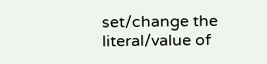set/change the literal/value of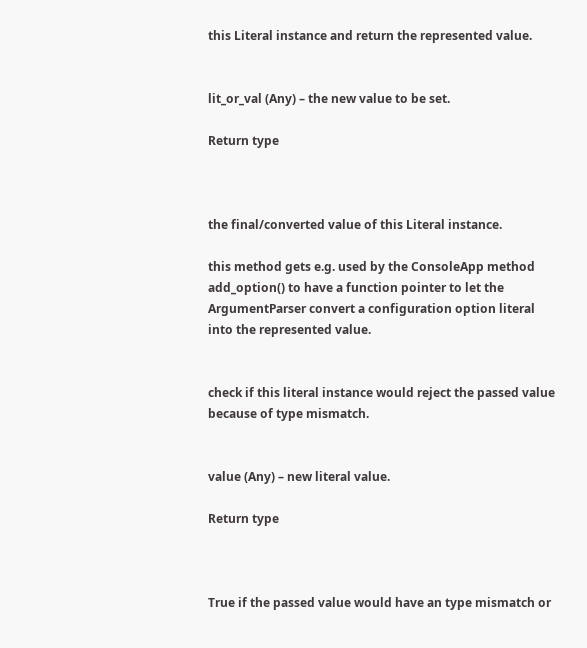this Literal instance and return the represented value.


lit_or_val (Any) – the new value to be set.

Return type



the final/converted value of this Literal instance.

this method gets e.g. used by the ConsoleApp method add_option() to have a function pointer to let the ArgumentParser convert a configuration option literal into the represented value.


check if this literal instance would reject the passed value because of type mismatch.


value (Any) – new literal value.

Return type



True if the passed value would have an type mismatch or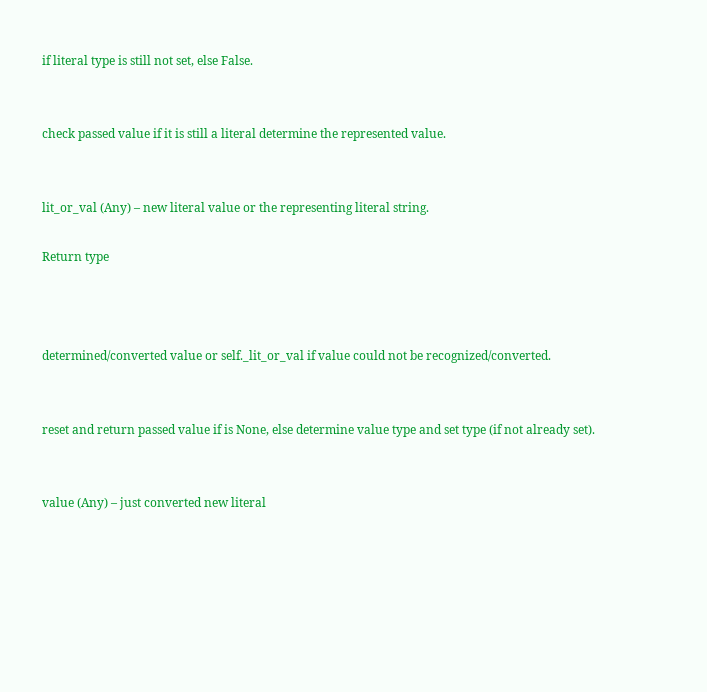if literal type is still not set, else False.


check passed value if it is still a literal determine the represented value.


lit_or_val (Any) – new literal value or the representing literal string.

Return type



determined/converted value or self._lit_or_val if value could not be recognized/converted.


reset and return passed value if is None, else determine value type and set type (if not already set).


value (Any) – just converted new literal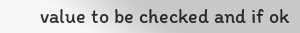value to be checked and if ok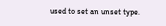used to set an unset type.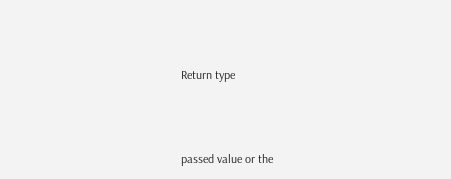Return type



passed value or the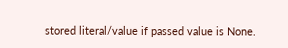stored literal/value if passed value is None.